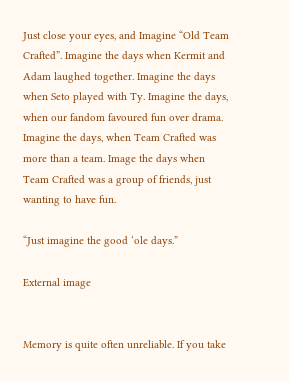Just close your eyes, and Imagine “Old Team Crafted”. Imagine the days when Kermit and Adam laughed together. Imagine the days when Seto played with Ty. Imagine the days, when our fandom favoured fun over drama. Imagine the days, when Team Crafted was more than a team. Image the days when Team Crafted was a group of friends, just wanting to have fun.

“Just imagine the good ‘ole days.”

External image


Memory is quite often unreliable. If you take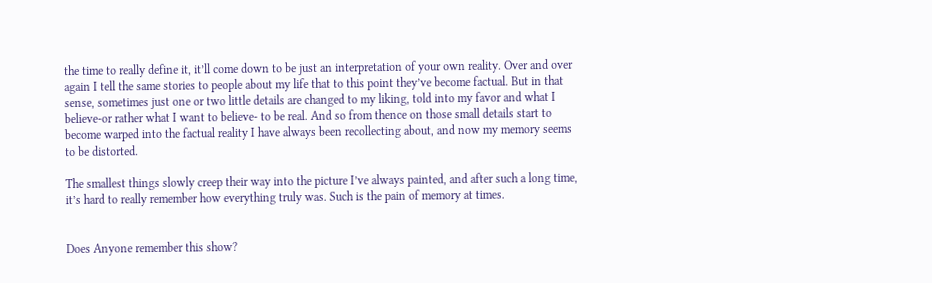the time to really define it, it’ll come down to be just an interpretation of your own reality. Over and over again I tell the same stories to people about my life that to this point they’ve become factual. But in that sense, sometimes just one or two little details are changed to my liking, told into my favor and what I believe-or rather what I want to believe- to be real. And so from thence on those small details start to become warped into the factual reality I have always been recollecting about, and now my memory seems to be distorted.

The smallest things slowly creep their way into the picture I’ve always painted, and after such a long time, it’s hard to really remember how everything truly was. Such is the pain of memory at times.


Does Anyone remember this show?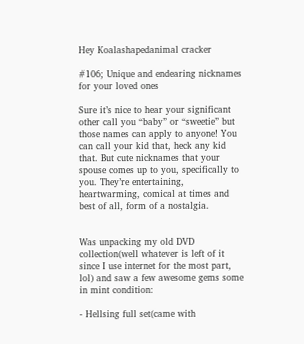Hey Koalashapedanimal cracker

#106; Unique and endearing nicknames for your loved ones

Sure it’s nice to hear your significant other call you “baby” or “sweetie” but those names can apply to anyone! You can call your kid that, heck any kid that. But cute nicknames that your spouse comes up to you, specifically to you. They’re entertaining, heartwarming, comical at times and best of all, form of a nostalgia.


Was unpacking my old DVD collection(well whatever is left of it since I use internet for the most part, lol) and saw a few awesome gems some in mint condition:

- Hellsing full set(came with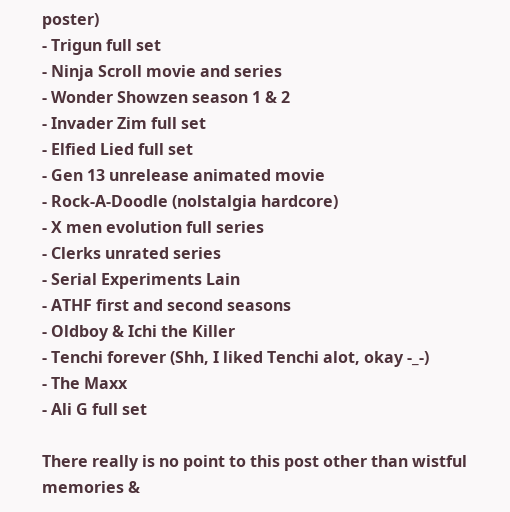poster)
- Trigun full set
- Ninja Scroll movie and series
- Wonder Showzen season 1 & 2
- Invader Zim full set
- Elfied Lied full set
- Gen 13 unrelease animated movie
- Rock-A-Doodle (nolstalgia hardcore)
- X men evolution full series
- Clerks unrated series
- Serial Experiments Lain
- ATHF first and second seasons
- Oldboy & Ichi the Killer
- Tenchi forever (Shh, I liked Tenchi alot, okay -_-)
- The Maxx
- Ali G full set

There really is no point to this post other than wistful memories &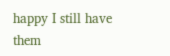happy I still have them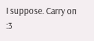I suppose. Carry on :3